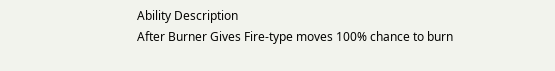Ability Description
After Burner Gives Fire-type moves 100% chance to burn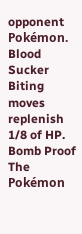opponent Pokémon.
Blood Sucker Biting moves replenish 1/8 of HP.
Bomb Proof The Pokémon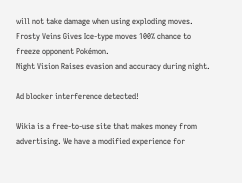will not take damage when using exploding moves.
Frosty Veins Gives Ice-type moves 100% chance to freeze opponent Pokémon.
Night Vision Raises evasion and accuracy during night.

Ad blocker interference detected!

Wikia is a free-to-use site that makes money from advertising. We have a modified experience for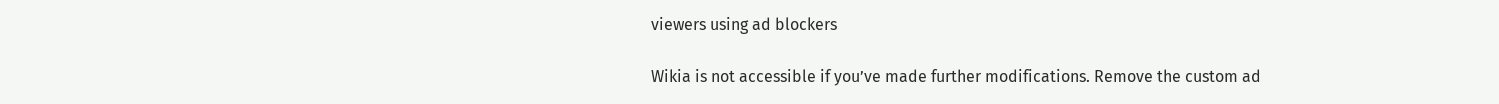viewers using ad blockers

Wikia is not accessible if you’ve made further modifications. Remove the custom ad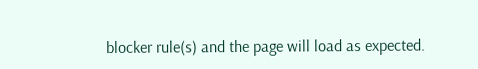blocker rule(s) and the page will load as expected.